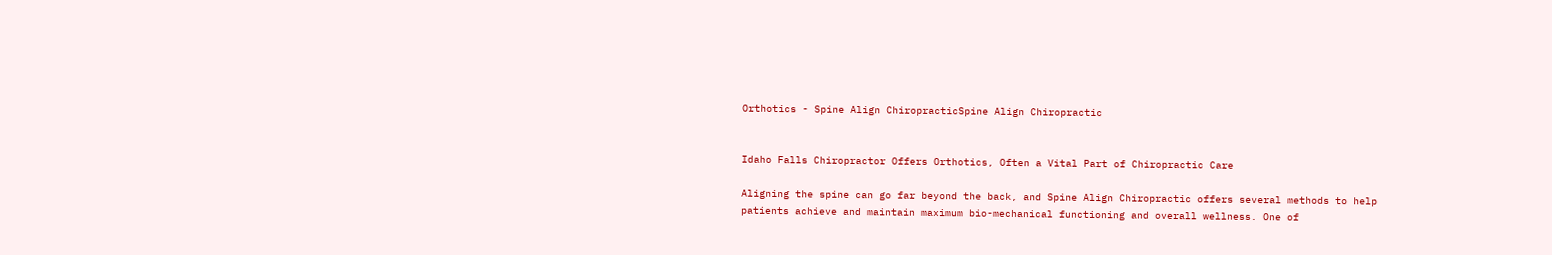Orthotics - Spine Align ChiropracticSpine Align Chiropractic


Idaho Falls Chiropractor Offers Orthotics, Often a Vital Part of Chiropractic Care

Aligning the spine can go far beyond the back, and Spine Align Chiropractic offers several methods to help patients achieve and maintain maximum bio-mechanical functioning and overall wellness. One of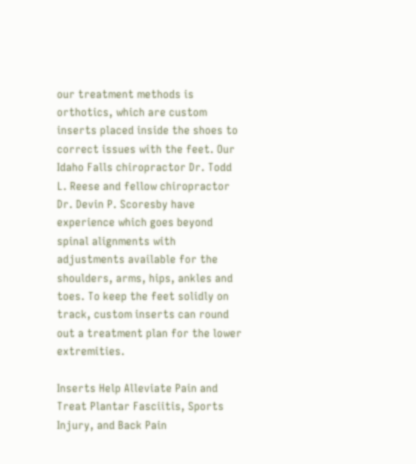our treatment methods is orthotics, which are custom inserts placed inside the shoes to correct issues with the feet. Our Idaho Falls chiropractor Dr. Todd L. Reese and fellow chiropractor Dr. Devin P. Scoresby have experience which goes beyond spinal alignments with adjustments available for the shoulders, arms, hips, ankles and toes. To keep the feet solidly on track, custom inserts can round out a treatment plan for the lower extremities.

Inserts Help Alleviate Pain and Treat Plantar Fasciitis, Sports Injury, and Back Pain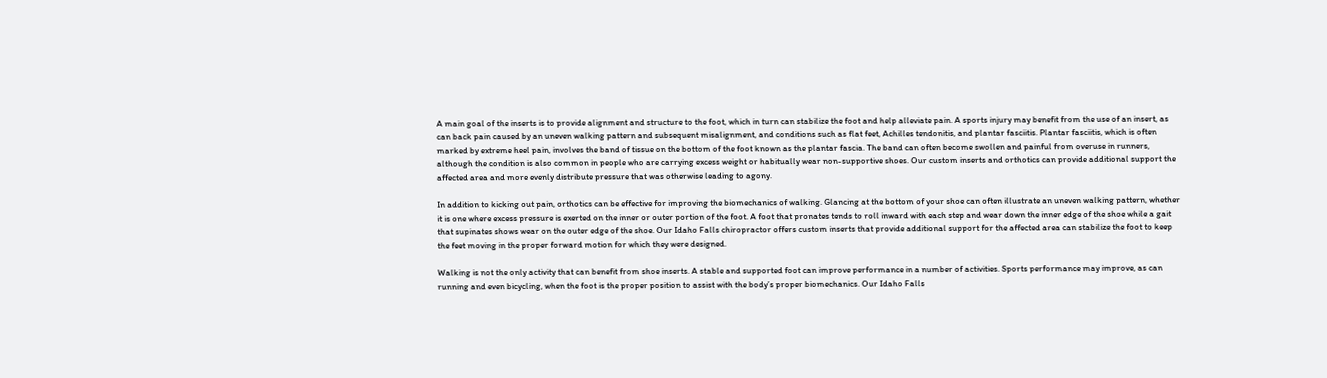A main goal of the inserts is to provide alignment and structure to the foot, which in turn can stabilize the foot and help alleviate pain. A sports injury may benefit from the use of an insert, as can back pain caused by an uneven walking pattern and subsequent misalignment, and conditions such as flat feet, Achilles tendonitis, and plantar fasciitis. Plantar fasciitis, which is often marked by extreme heel pain, involves the band of tissue on the bottom of the foot known as the plantar fascia. The band can often become swollen and painful from overuse in runners, although the condition is also common in people who are carrying excess weight or habitually wear non-supportive shoes. Our custom inserts and orthotics can provide additional support the affected area and more evenly distribute pressure that was otherwise leading to agony.

In addition to kicking out pain, orthotics can be effective for improving the biomechanics of walking. Glancing at the bottom of your shoe can often illustrate an uneven walking pattern, whether it is one where excess pressure is exerted on the inner or outer portion of the foot. A foot that pronates tends to roll inward with each step and wear down the inner edge of the shoe while a gait that supinates shows wear on the outer edge of the shoe. Our Idaho Falls chiropractor offers custom inserts that provide additional support for the affected area can stabilize the foot to keep the feet moving in the proper forward motion for which they were designed.

Walking is not the only activity that can benefit from shoe inserts. A stable and supported foot can improve performance in a number of activities. Sports performance may improve, as can running and even bicycling, when the foot is the proper position to assist with the body’s proper biomechanics. Our Idaho Falls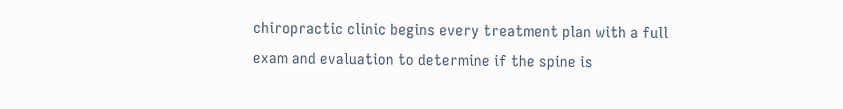chiropractic clinic begins every treatment plan with a full exam and evaluation to determine if the spine is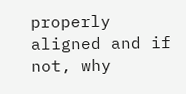properly aligned and if not, why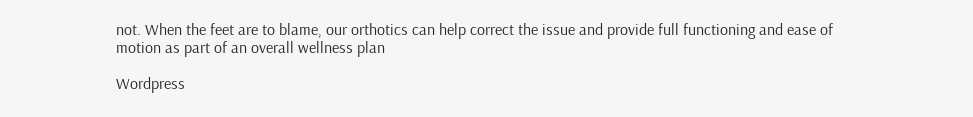not. When the feet are to blame, our orthotics can help correct the issue and provide full functioning and ease of motion as part of an overall wellness plan

Wordpress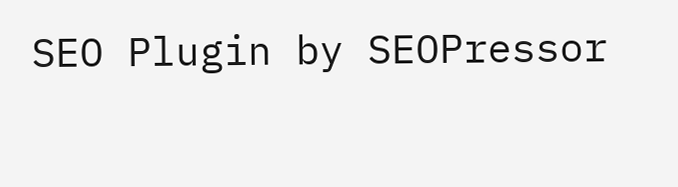SEO Plugin by SEOPressor